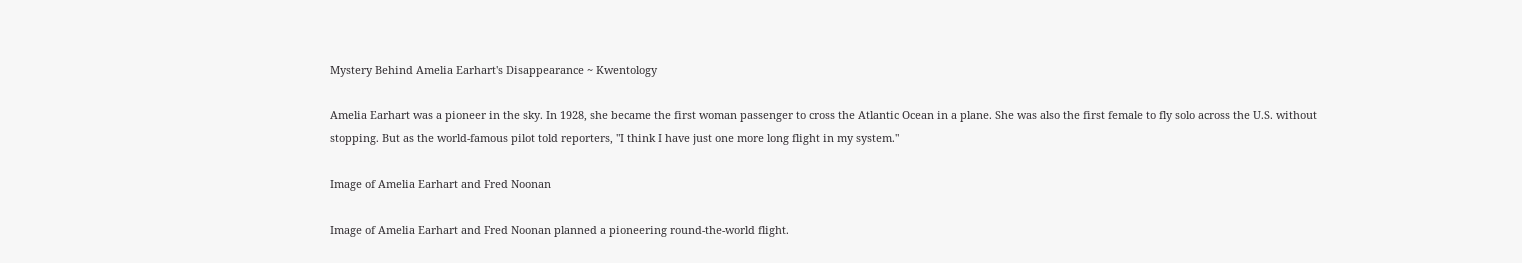Mystery Behind Amelia Earhart's Disappearance ~ Kwentology

Amelia Earhart was a pioneer in the sky. In 1928, she became the first woman passenger to cross the Atlantic Ocean in a plane. She was also the first female to fly solo across the U.S. without stopping. But as the world-famous pilot told reporters, "I think I have just one more long flight in my system."

Image of Amelia Earhart and Fred Noonan

Image of Amelia Earhart and Fred Noonan planned a pioneering round-the-world flight.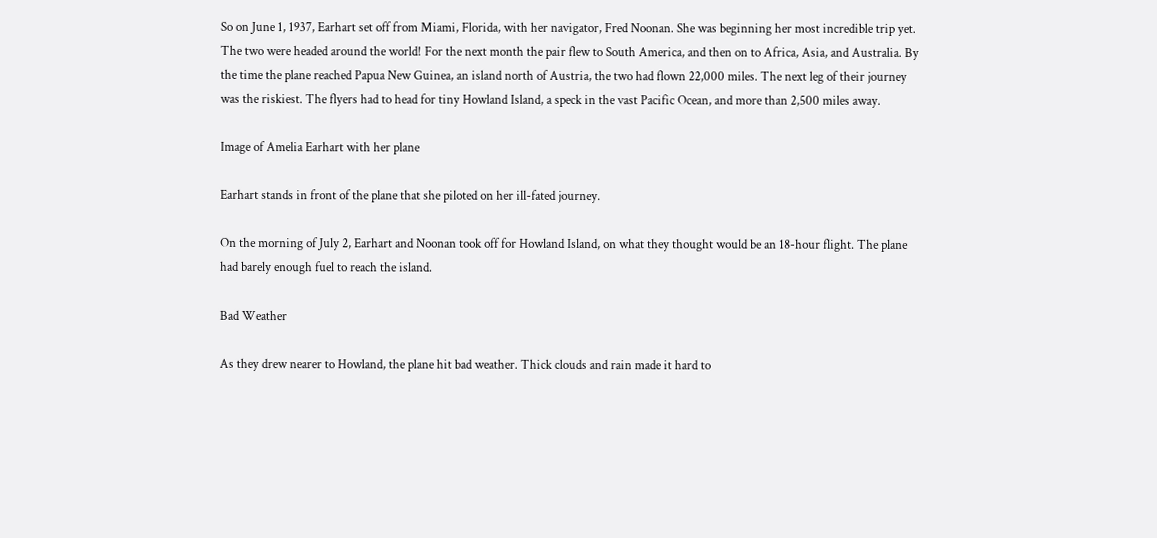So on June 1, 1937, Earhart set off from Miami, Florida, with her navigator, Fred Noonan. She was beginning her most incredible trip yet. The two were headed around the world! For the next month the pair flew to South America, and then on to Africa, Asia, and Australia. By the time the plane reached Papua New Guinea, an island north of Austria, the two had flown 22,000 miles. The next leg of their journey was the riskiest. The flyers had to head for tiny Howland Island, a speck in the vast Pacific Ocean, and more than 2,500 miles away.

Image of Amelia Earhart with her plane

Earhart stands in front of the plane that she piloted on her ill-fated journey.

On the morning of July 2, Earhart and Noonan took off for Howland Island, on what they thought would be an 18-hour flight. The plane had barely enough fuel to reach the island.

Bad Weather

As they drew nearer to Howland, the plane hit bad weather. Thick clouds and rain made it hard to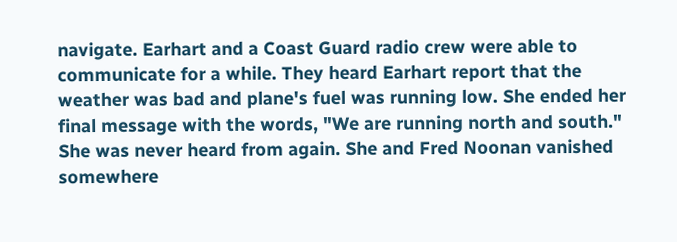navigate. Earhart and a Coast Guard radio crew were able to communicate for a while. They heard Earhart report that the weather was bad and plane's fuel was running low. She ended her final message with the words, "We are running north and south." She was never heard from again. She and Fred Noonan vanished somewhere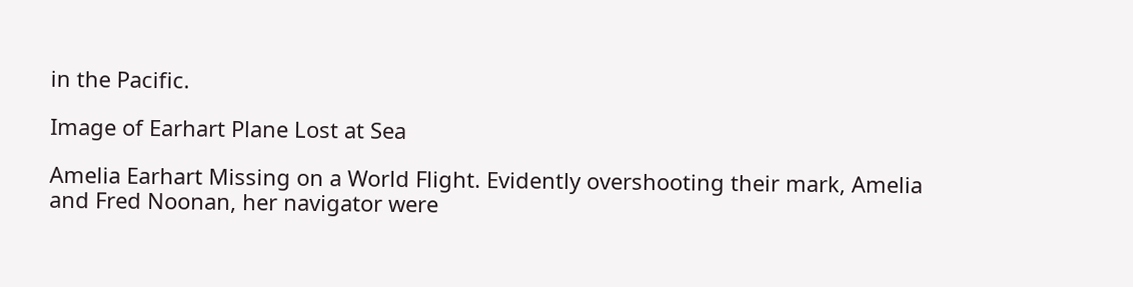in the Pacific.

Image of Earhart Plane Lost at Sea

Amelia Earhart Missing on a World Flight. Evidently overshooting their mark, Amelia and Fred Noonan, her navigator were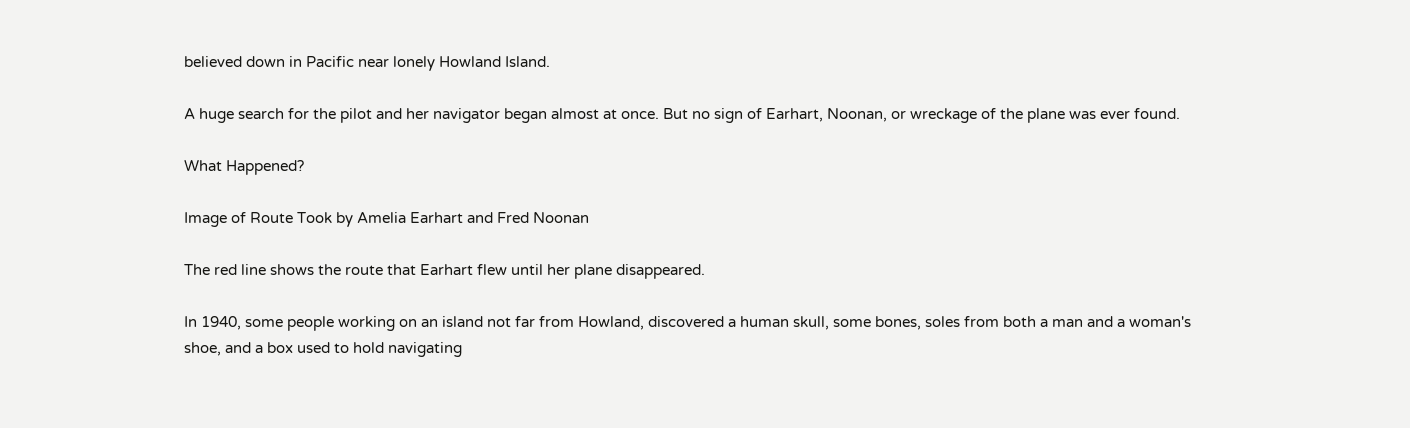believed down in Pacific near lonely Howland Island.

A huge search for the pilot and her navigator began almost at once. But no sign of Earhart, Noonan, or wreckage of the plane was ever found.

What Happened?

Image of Route Took by Amelia Earhart and Fred Noonan

The red line shows the route that Earhart flew until her plane disappeared.

In 1940, some people working on an island not far from Howland, discovered a human skull, some bones, soles from both a man and a woman's shoe, and a box used to hold navigating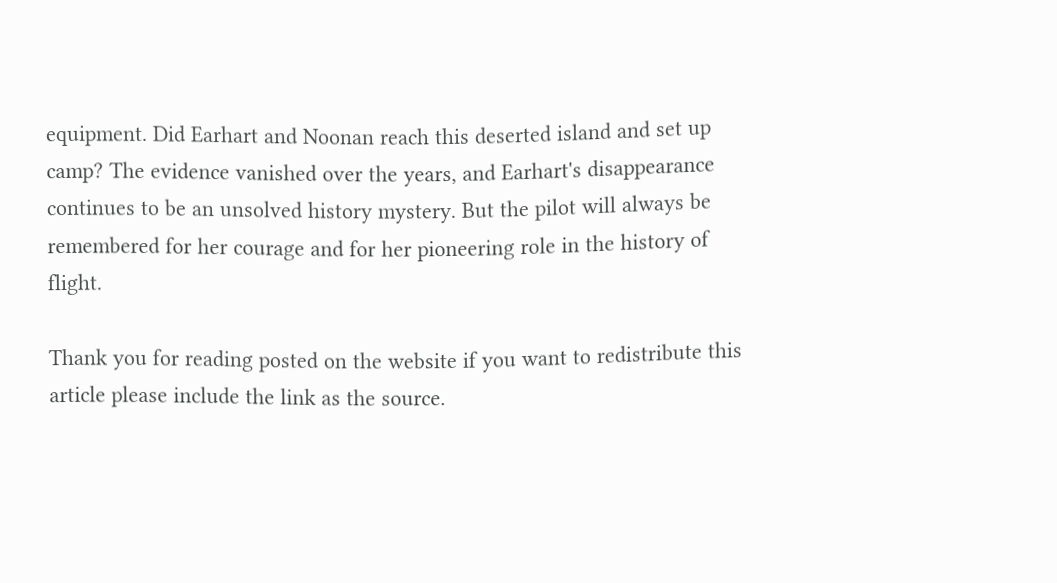equipment. Did Earhart and Noonan reach this deserted island and set up camp? The evidence vanished over the years, and Earhart's disappearance continues to be an unsolved history mystery. But the pilot will always be remembered for her courage and for her pioneering role in the history of flight.

Thank you for reading posted on the website if you want to redistribute this article please include the link as the source.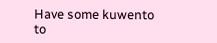Have some kuwento to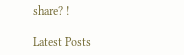share? !

Latest Posts